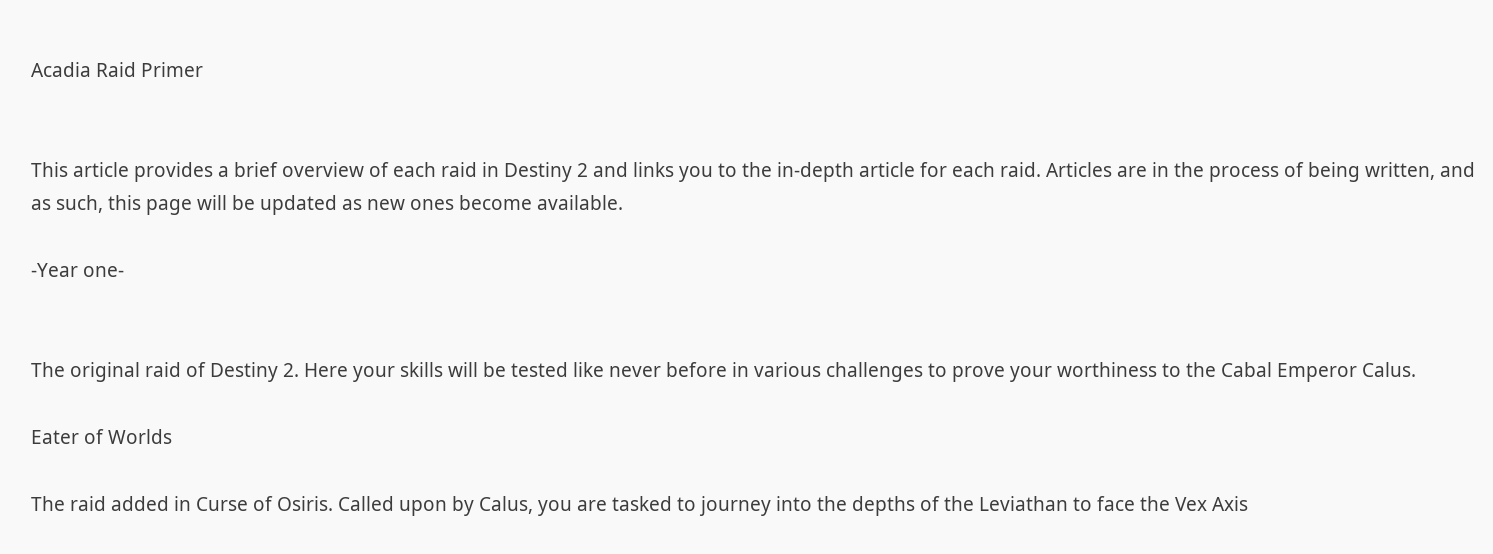Acadia Raid Primer


This article provides a brief overview of each raid in Destiny 2 and links you to the in-depth article for each raid. Articles are in the process of being written, and as such, this page will be updated as new ones become available.

-Year one-


The original raid of Destiny 2. Here your skills will be tested like never before in various challenges to prove your worthiness to the Cabal Emperor Calus.

Eater of Worlds

The raid added in Curse of Osiris. Called upon by Calus, you are tasked to journey into the depths of the Leviathan to face the Vex Axis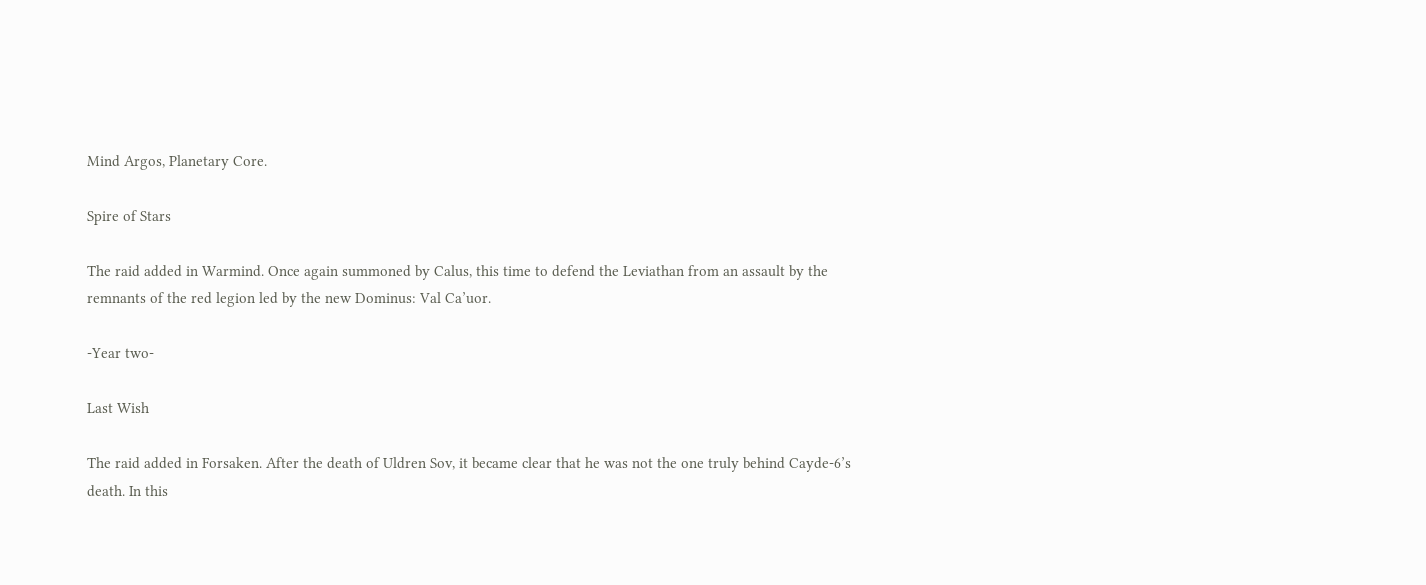Mind Argos, Planetary Core.

Spire of Stars

The raid added in Warmind. Once again summoned by Calus, this time to defend the Leviathan from an assault by the remnants of the red legion led by the new Dominus: Val Ca’uor.

-Year two-

Last Wish

The raid added in Forsaken. After the death of Uldren Sov, it became clear that he was not the one truly behind Cayde-6’s death. In this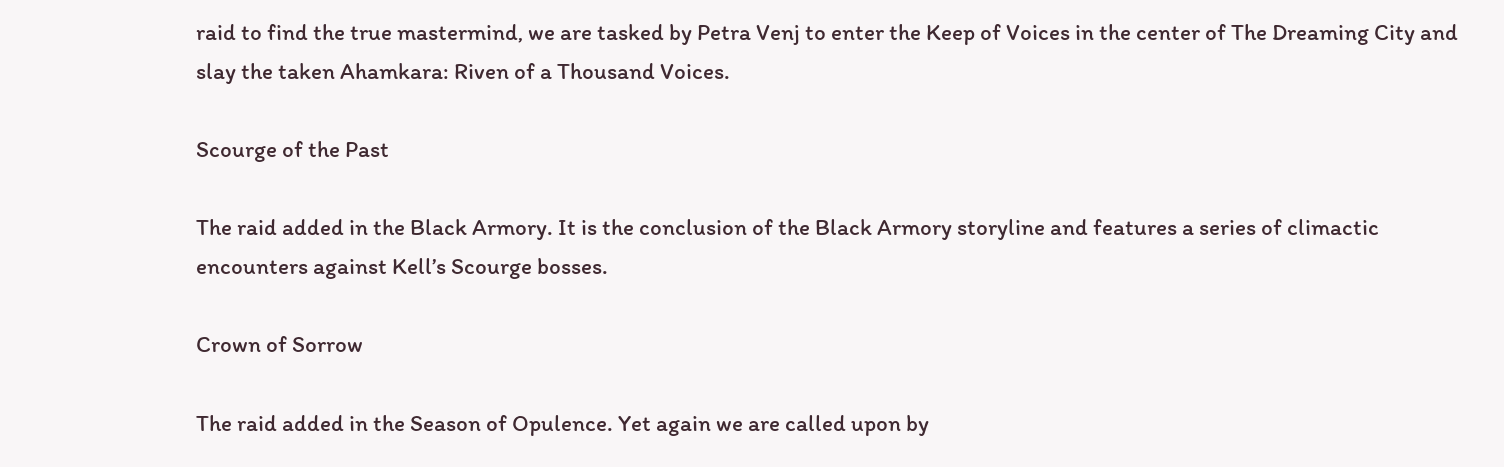raid to find the true mastermind, we are tasked by Petra Venj to enter the Keep of Voices in the center of The Dreaming City and slay the taken Ahamkara: Riven of a Thousand Voices.

Scourge of the Past

The raid added in the Black Armory. It is the conclusion of the Black Armory storyline and features a series of climactic encounters against Kell’s Scourge bosses.

Crown of Sorrow

The raid added in the Season of Opulence. Yet again we are called upon by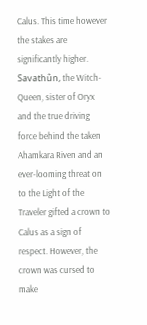Calus. This time however the stakes are significantly higher. Savathûn, the Witch-Queen, sister of Oryx and the true driving force behind the taken Ahamkara Riven and an ever-looming threat on to the Light of the Traveler gifted a crown to Calus as a sign of respect. However, the crown was cursed to make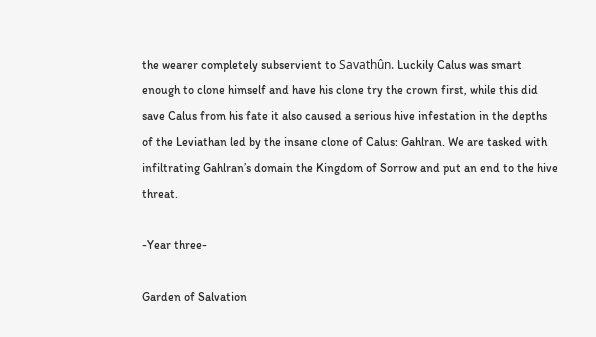the wearer completely subservient to Savathûn. Luckily Calus was smart enough to clone himself and have his clone try the crown first, while this did save Calus from his fate it also caused a serious hive infestation in the depths of the Leviathan led by the insane clone of Calus: Gahlran. We are tasked with infiltrating Gahlran’s domain the Kingdom of Sorrow and put an end to the hive threat.

-Year three-

Garden of Salvation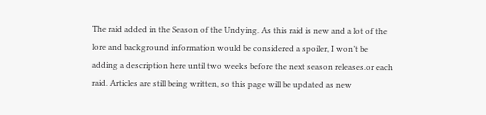The raid added in the Season of the Undying. As this raid is new and a lot of the lore and background information would be considered a spoiler, I won’t be adding a description here until two weeks before the next season releases.or each raid. Articles are still being written, so this page will be updated as new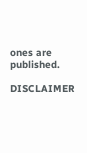ones are published.

DISCLAIMER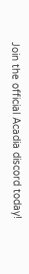Join the official Acadia discord today!